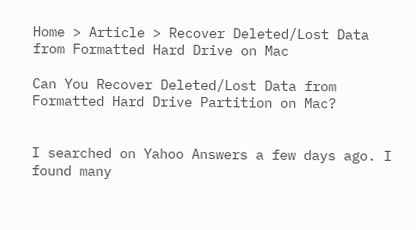Home > Article > Recover Deleted/Lost Data from Formatted Hard Drive on Mac

Can You Recover Deleted/Lost Data from Formatted Hard Drive Partition on Mac?


I searched on Yahoo Answers a few days ago. I found many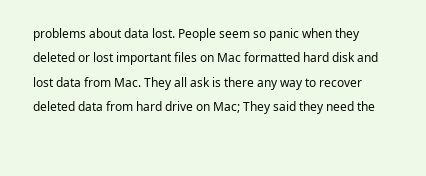problems about data lost. People seem so panic when they deleted or lost important files on Mac formatted hard disk and lost data from Mac. They all ask is there any way to recover deleted data from hard drive on Mac; They said they need the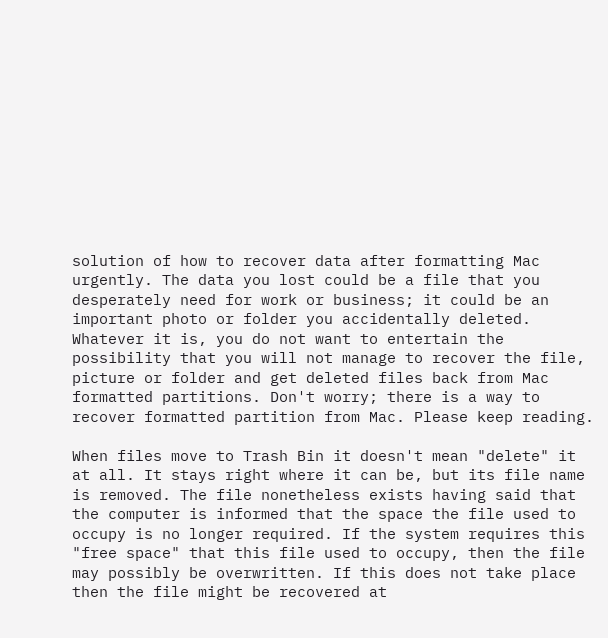solution of how to recover data after formatting Mac urgently. The data you lost could be a file that you desperately need for work or business; it could be an important photo or folder you accidentally deleted. Whatever it is, you do not want to entertain the possibility that you will not manage to recover the file, picture or folder and get deleted files back from Mac formatted partitions. Don't worry; there is a way to recover formatted partition from Mac. Please keep reading.

When files move to Trash Bin it doesn't mean "delete" it at all. It stays right where it can be, but its file name is removed. The file nonetheless exists having said that the computer is informed that the space the file used to occupy is no longer required. If the system requires this "free space" that this file used to occupy, then the file may possibly be overwritten. If this does not take place then the file might be recovered at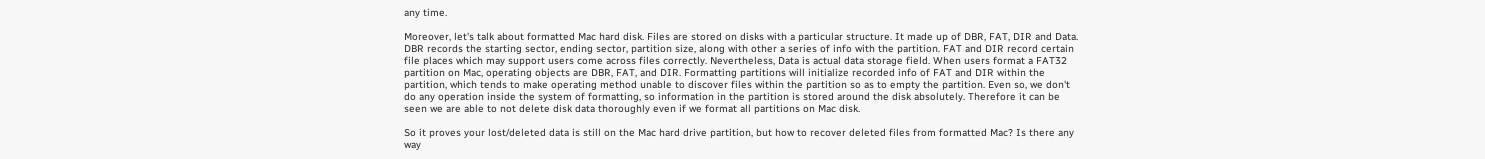any time.

Moreover, let's talk about formatted Mac hard disk. Files are stored on disks with a particular structure. It made up of DBR, FAT, DIR and Data. DBR records the starting sector, ending sector, partition size, along with other a series of info with the partition. FAT and DIR record certain file places which may support users come across files correctly. Nevertheless, Data is actual data storage field. When users format a FAT32 partition on Mac, operating objects are DBR, FAT, and DIR. Formatting partitions will initialize recorded info of FAT and DIR within the partition, which tends to make operating method unable to discover files within the partition so as to empty the partition. Even so, we don't do any operation inside the system of formatting, so information in the partition is stored around the disk absolutely. Therefore it can be seen we are able to not delete disk data thoroughly even if we format all partitions on Mac disk.

So it proves your lost/deleted data is still on the Mac hard drive partition, but how to recover deleted files from formatted Mac? Is there any way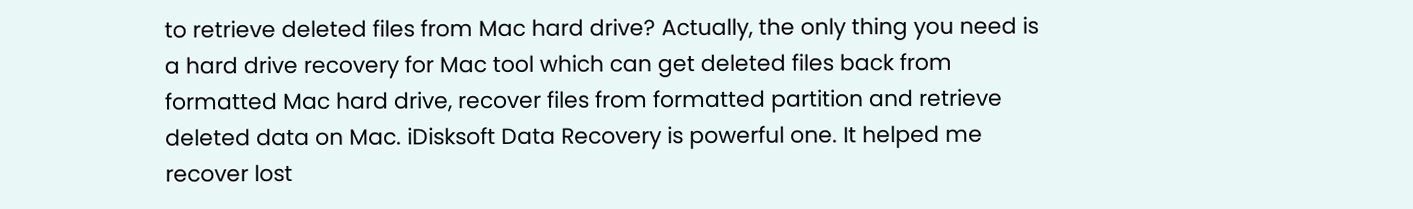to retrieve deleted files from Mac hard drive? Actually, the only thing you need is a hard drive recovery for Mac tool which can get deleted files back from formatted Mac hard drive, recover files from formatted partition and retrieve deleted data on Mac. iDisksoft Data Recovery is powerful one. It helped me recover lost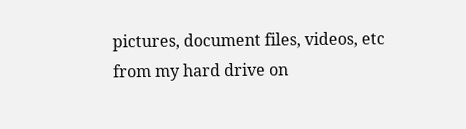pictures, document files, videos, etc from my hard drive on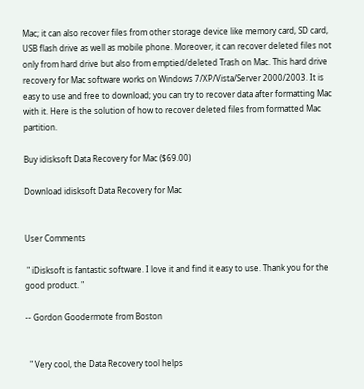Mac; it can also recover files from other storage device like memory card, SD card, USB flash drive as well as mobile phone. Moreover, it can recover deleted files not only from hard drive but also from emptied/deleted Trash on Mac. This hard drive recovery for Mac software works on Windows 7/XP/Vista/Server 2000/2003. It is easy to use and free to download; you can try to recover data after formatting Mac with it. Here is the solution of how to recover deleted files from formatted Mac partition.

Buy idisksoft Data Recovery for Mac ($69.00)

Download idisksoft Data Recovery for Mac


User Comments

 " iDisksoft is fantastic software. I love it and find it easy to use. Thank you for the good product. "

-- Gordon Goodermote from Boston


  " Very cool, the Data Recovery tool helps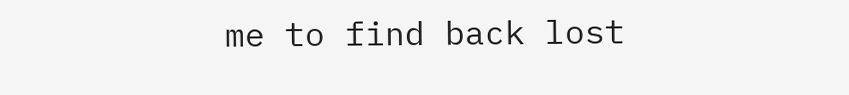me to find back lost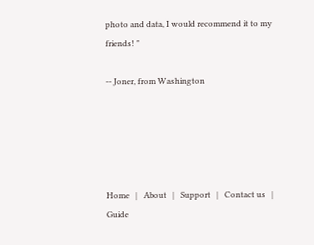photo and data, I would recommend it to my friends! "

-- Joner, from Washington





Home   |   About   |   Support   |   Contact us   |   Guide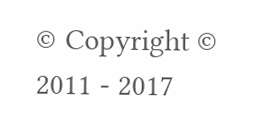© Copyright © 2011 - 2017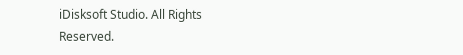iDisksoft Studio. All Rights Reserved.